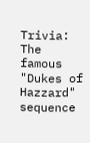Trivia: The famous "Dukes of Hazzard" sequence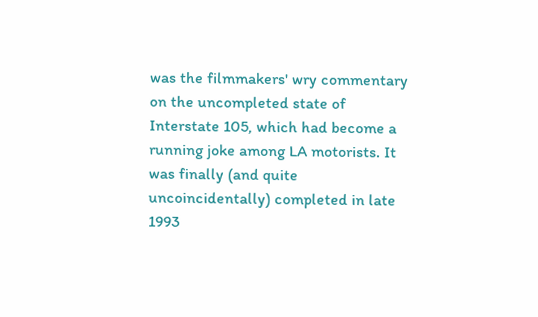was the filmmakers' wry commentary on the uncompleted state of Interstate 105, which had become a running joke among LA motorists. It was finally (and quite uncoincidentally) completed in late 1993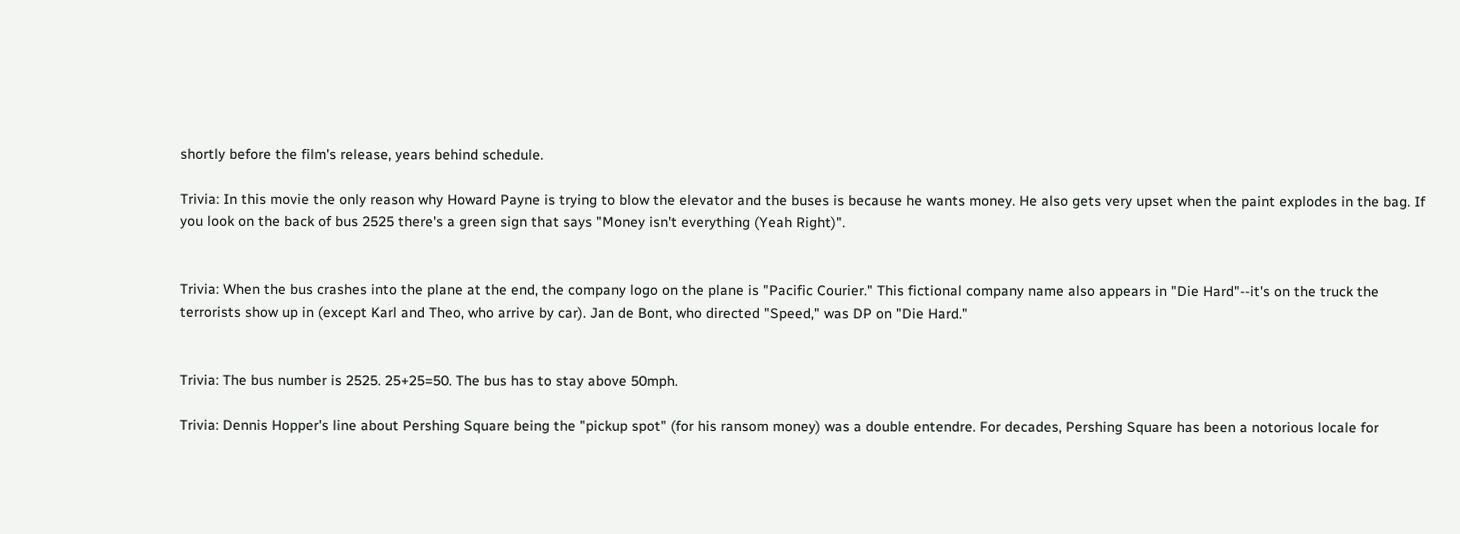shortly before the film's release, years behind schedule.

Trivia: In this movie the only reason why Howard Payne is trying to blow the elevator and the buses is because he wants money. He also gets very upset when the paint explodes in the bag. If you look on the back of bus 2525 there's a green sign that says "Money isn't everything (Yeah Right)".


Trivia: When the bus crashes into the plane at the end, the company logo on the plane is "Pacific Courier." This fictional company name also appears in "Die Hard"--it's on the truck the terrorists show up in (except Karl and Theo, who arrive by car). Jan de Bont, who directed "Speed," was DP on "Die Hard."


Trivia: The bus number is 2525. 25+25=50. The bus has to stay above 50mph.

Trivia: Dennis Hopper's line about Pershing Square being the "pickup spot" (for his ransom money) was a double entendre. For decades, Pershing Square has been a notorious locale for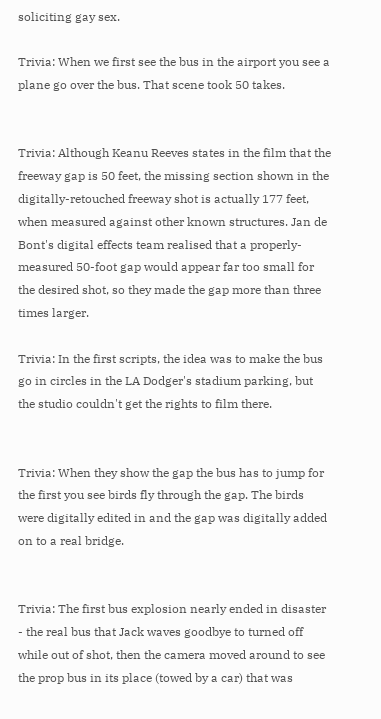soliciting gay sex.

Trivia: When we first see the bus in the airport you see a plane go over the bus. That scene took 50 takes.


Trivia: Although Keanu Reeves states in the film that the freeway gap is 50 feet, the missing section shown in the digitally-retouched freeway shot is actually 177 feet, when measured against other known structures. Jan de Bont's digital effects team realised that a properly-measured 50-foot gap would appear far too small for the desired shot, so they made the gap more than three times larger.

Trivia: In the first scripts, the idea was to make the bus go in circles in the LA Dodger's stadium parking, but the studio couldn't get the rights to film there.


Trivia: When they show the gap the bus has to jump for the first you see birds fly through the gap. The birds were digitally edited in and the gap was digitally added on to a real bridge.


Trivia: The first bus explosion nearly ended in disaster - the real bus that Jack waves goodbye to turned off while out of shot, then the camera moved around to see the prop bus in its place (towed by a car) that was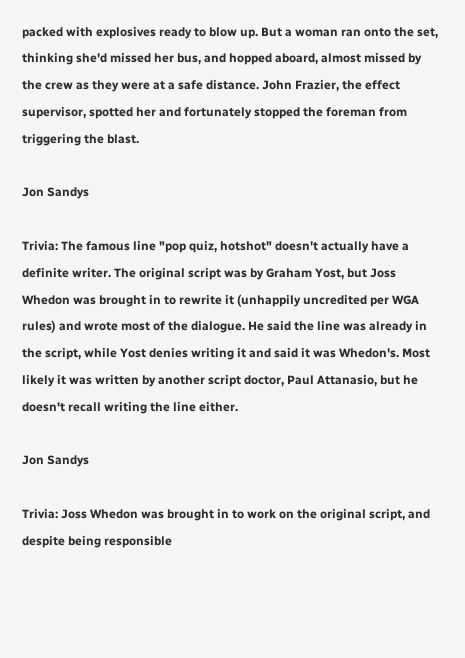packed with explosives ready to blow up. But a woman ran onto the set, thinking she'd missed her bus, and hopped aboard, almost missed by the crew as they were at a safe distance. John Frazier, the effect supervisor, spotted her and fortunately stopped the foreman from triggering the blast.

Jon Sandys

Trivia: The famous line "pop quiz, hotshot" doesn't actually have a definite writer. The original script was by Graham Yost, but Joss Whedon was brought in to rewrite it (unhappily uncredited per WGA rules) and wrote most of the dialogue. He said the line was already in the script, while Yost denies writing it and said it was Whedon's. Most likely it was written by another script doctor, Paul Attanasio, but he doesn't recall writing the line either.

Jon Sandys

Trivia: Joss Whedon was brought in to work on the original script, and despite being responsible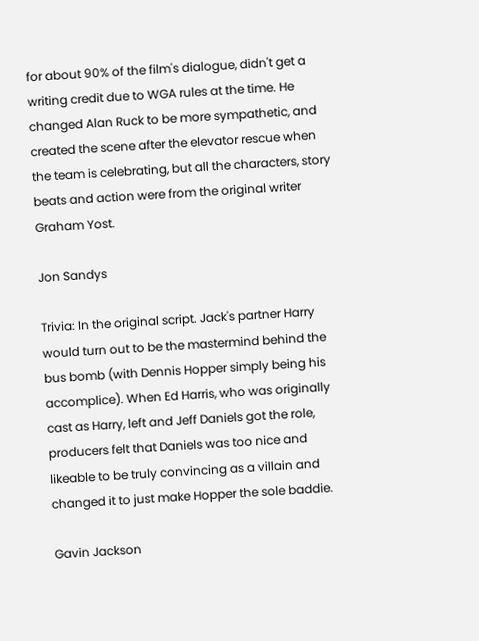for about 90% of the film's dialogue, didn't get a writing credit due to WGA rules at the time. He changed Alan Ruck to be more sympathetic, and created the scene after the elevator rescue when the team is celebrating, but all the characters, story beats and action were from the original writer Graham Yost.

Jon Sandys

Trivia: In the original script. Jack's partner Harry would turn out to be the mastermind behind the bus bomb (with Dennis Hopper simply being his accomplice). When Ed Harris, who was originally cast as Harry, left and Jeff Daniels got the role, producers felt that Daniels was too nice and likeable to be truly convincing as a villain and changed it to just make Hopper the sole baddie.

Gavin Jackson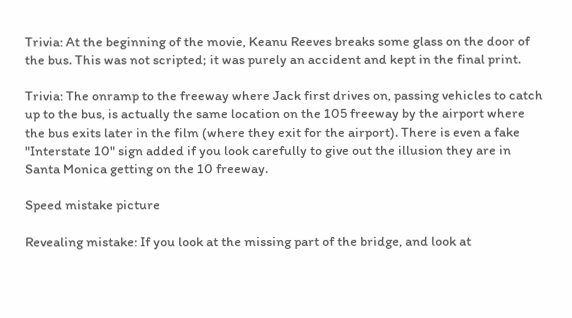Trivia: At the beginning of the movie, Keanu Reeves breaks some glass on the door of the bus. This was not scripted; it was purely an accident and kept in the final print.

Trivia: The onramp to the freeway where Jack first drives on, passing vehicles to catch up to the bus, is actually the same location on the 105 freeway by the airport where the bus exits later in the film (where they exit for the airport). There is even a fake "Interstate 10" sign added if you look carefully to give out the illusion they are in Santa Monica getting on the 10 freeway.

Speed mistake picture

Revealing mistake: If you look at the missing part of the bridge, and look at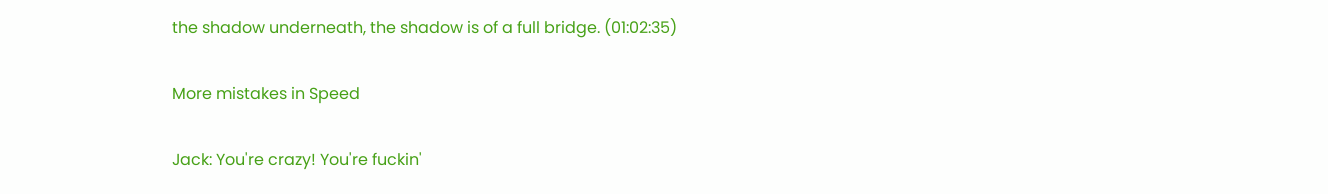the shadow underneath, the shadow is of a full bridge. (01:02:35)

More mistakes in Speed

Jack: You're crazy! You're fuckin'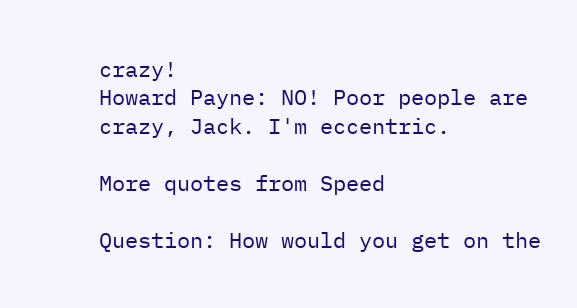crazy!
Howard Payne: NO! Poor people are crazy, Jack. I'm eccentric.

More quotes from Speed

Question: How would you get on the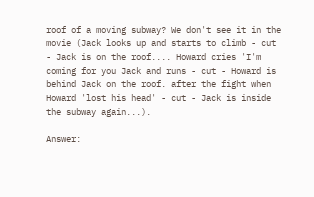roof of a moving subway? We don't see it in the movie (Jack looks up and starts to climb - cut - Jack is on the roof.... Howard cries 'I'm coming for you Jack and runs - cut - Howard is behind Jack on the roof. after the fight when Howard 'lost his head' - cut - Jack is inside the subway again...).

Answer: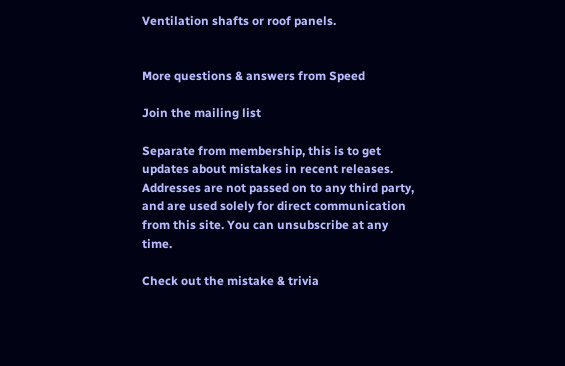Ventilation shafts or roof panels.


More questions & answers from Speed

Join the mailing list

Separate from membership, this is to get updates about mistakes in recent releases. Addresses are not passed on to any third party, and are used solely for direct communication from this site. You can unsubscribe at any time.

Check out the mistake & trivia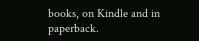books, on Kindle and in paperback.